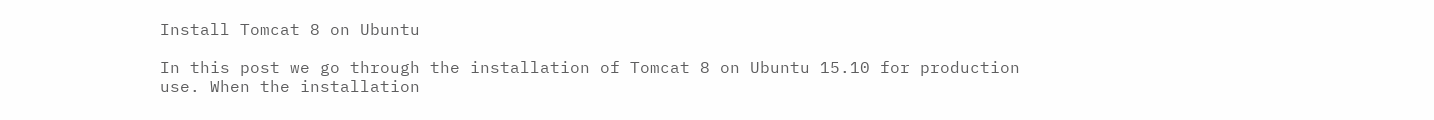Install Tomcat 8 on Ubuntu

In this post we go through the installation of Tomcat 8 on Ubuntu 15.10 for production use. When the installation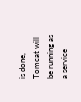is done, Tomcat will be running as a service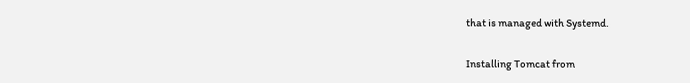that is managed with Systemd.

Installing Tomcat from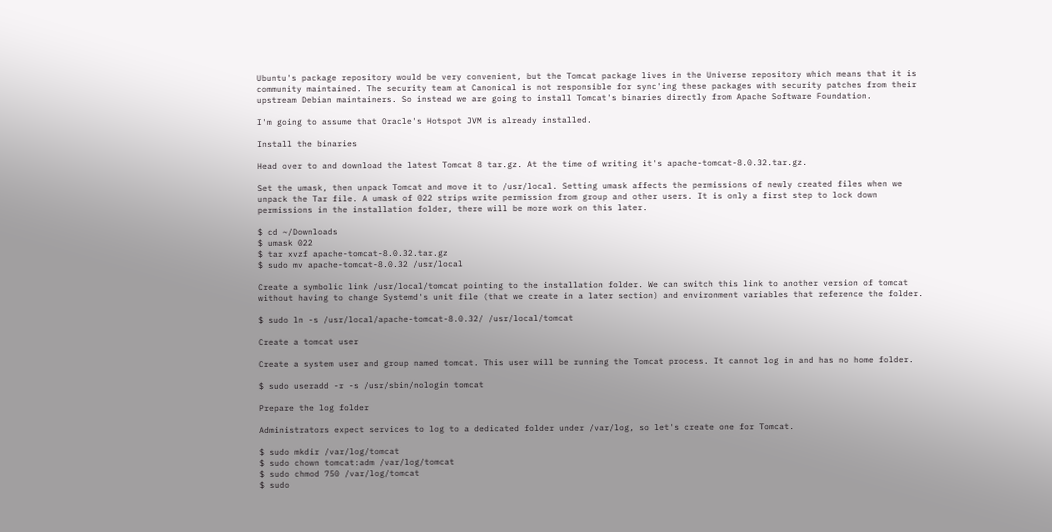Ubuntu's package repository would be very convenient, but the Tomcat package lives in the Universe repository which means that it is community maintained. The security team at Canonical is not responsible for sync'ing these packages with security patches from their upstream Debian maintainers. So instead we are going to install Tomcat's binaries directly from Apache Software Foundation.

I'm going to assume that Oracle's Hotspot JVM is already installed.

Install the binaries

Head over to and download the latest Tomcat 8 tar.gz. At the time of writing it's apache-tomcat-8.0.32.tar.gz.

Set the umask, then unpack Tomcat and move it to /usr/local. Setting umask affects the permissions of newly created files when we unpack the Tar file. A umask of 022 strips write permission from group and other users. It is only a first step to lock down permissions in the installation folder, there will be more work on this later.

$ cd ~/Downloads
$ umask 022
$ tar xvzf apache-tomcat-8.0.32.tar.gz
$ sudo mv apache-tomcat-8.0.32 /usr/local

Create a symbolic link /usr/local/tomcat pointing to the installation folder. We can switch this link to another version of tomcat without having to change Systemd's unit file (that we create in a later section) and environment variables that reference the folder.

$ sudo ln -s /usr/local/apache-tomcat-8.0.32/ /usr/local/tomcat

Create a tomcat user

Create a system user and group named tomcat. This user will be running the Tomcat process. It cannot log in and has no home folder.

$ sudo useradd -r -s /usr/sbin/nologin tomcat

Prepare the log folder

Administrators expect services to log to a dedicated folder under /var/log, so let's create one for Tomcat.

$ sudo mkdir /var/log/tomcat
$ sudo chown tomcat:adm /var/log/tomcat
$ sudo chmod 750 /var/log/tomcat
$ sudo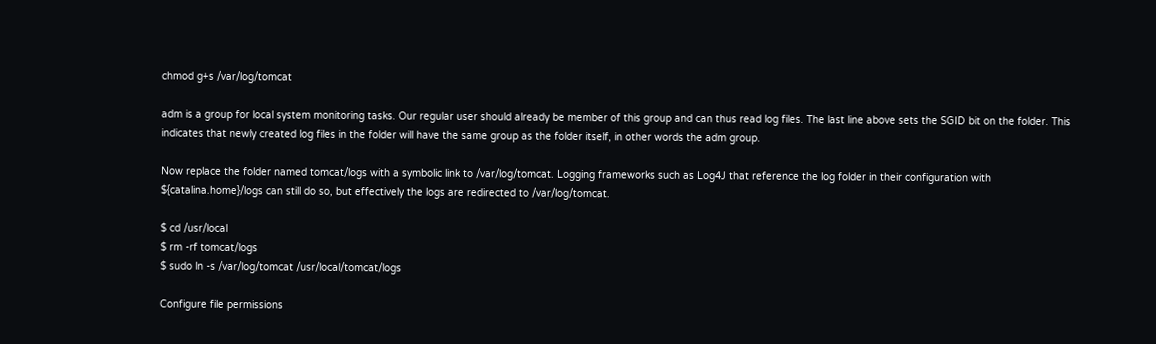chmod g+s /var/log/tomcat

adm is a group for local system monitoring tasks. Our regular user should already be member of this group and can thus read log files. The last line above sets the SGID bit on the folder. This indicates that newly created log files in the folder will have the same group as the folder itself, in other words the adm group.

Now replace the folder named tomcat/logs with a symbolic link to /var/log/tomcat. Logging frameworks such as Log4J that reference the log folder in their configuration with ${catalina.home}/logs can still do so, but effectively the logs are redirected to /var/log/tomcat.

$ cd /usr/local
$ rm -rf tomcat/logs
$ sudo ln -s /var/log/tomcat /usr/local/tomcat/logs

Configure file permissions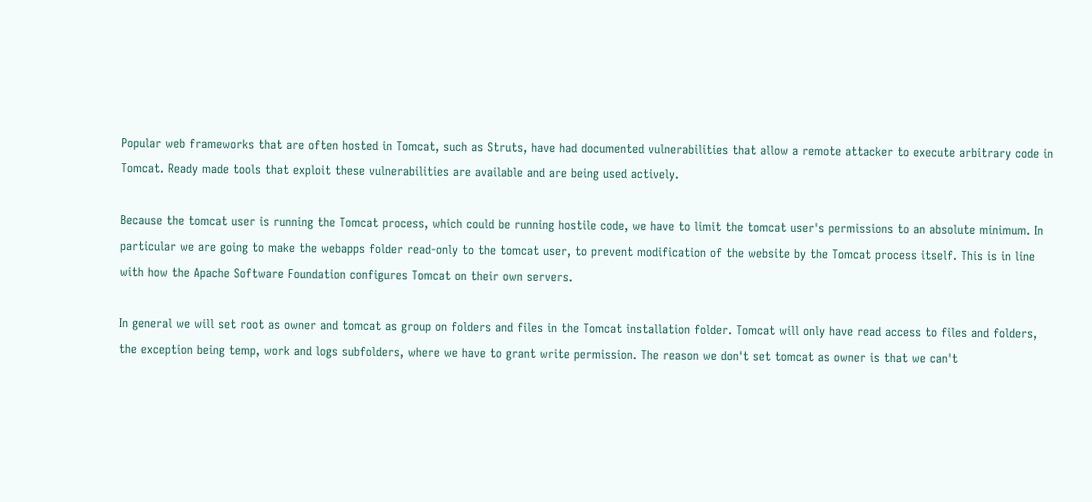Popular web frameworks that are often hosted in Tomcat, such as Struts, have had documented vulnerabilities that allow a remote attacker to execute arbitrary code in Tomcat. Ready made tools that exploit these vulnerabilities are available and are being used actively.

Because the tomcat user is running the Tomcat process, which could be running hostile code, we have to limit the tomcat user's permissions to an absolute minimum. In particular we are going to make the webapps folder read-only to the tomcat user, to prevent modification of the website by the Tomcat process itself. This is in line with how the Apache Software Foundation configures Tomcat on their own servers.

In general we will set root as owner and tomcat as group on folders and files in the Tomcat installation folder. Tomcat will only have read access to files and folders, the exception being temp, work and logs subfolders, where we have to grant write permission. The reason we don't set tomcat as owner is that we can't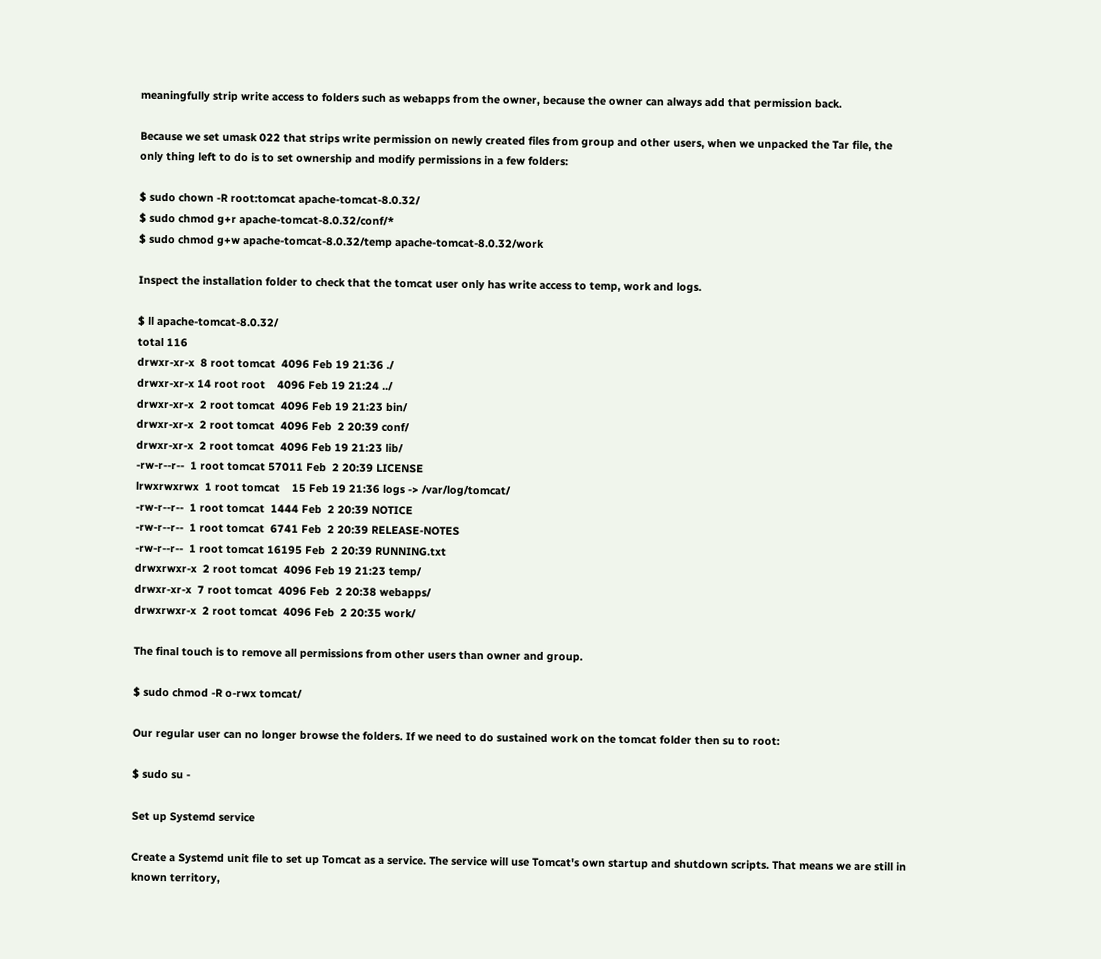meaningfully strip write access to folders such as webapps from the owner, because the owner can always add that permission back.

Because we set umask 022 that strips write permission on newly created files from group and other users, when we unpacked the Tar file, the only thing left to do is to set ownership and modify permissions in a few folders:

$ sudo chown -R root:tomcat apache-tomcat-8.0.32/
$ sudo chmod g+r apache-tomcat-8.0.32/conf/*
$ sudo chmod g+w apache-tomcat-8.0.32/temp apache-tomcat-8.0.32/work

Inspect the installation folder to check that the tomcat user only has write access to temp, work and logs.

$ ll apache-tomcat-8.0.32/
total 116
drwxr-xr-x  8 root tomcat  4096 Feb 19 21:36 ./
drwxr-xr-x 14 root root    4096 Feb 19 21:24 ../
drwxr-xr-x  2 root tomcat  4096 Feb 19 21:23 bin/
drwxr-xr-x  2 root tomcat  4096 Feb  2 20:39 conf/
drwxr-xr-x  2 root tomcat  4096 Feb 19 21:23 lib/
-rw-r--r--  1 root tomcat 57011 Feb  2 20:39 LICENSE
lrwxrwxrwx  1 root tomcat    15 Feb 19 21:36 logs -> /var/log/tomcat/
-rw-r--r--  1 root tomcat  1444 Feb  2 20:39 NOTICE
-rw-r--r--  1 root tomcat  6741 Feb  2 20:39 RELEASE-NOTES
-rw-r--r--  1 root tomcat 16195 Feb  2 20:39 RUNNING.txt
drwxrwxr-x  2 root tomcat  4096 Feb 19 21:23 temp/
drwxr-xr-x  7 root tomcat  4096 Feb  2 20:38 webapps/
drwxrwxr-x  2 root tomcat  4096 Feb  2 20:35 work/

The final touch is to remove all permissions from other users than owner and group.

$ sudo chmod -R o-rwx tomcat/

Our regular user can no longer browse the folders. If we need to do sustained work on the tomcat folder then su to root:

$ sudo su -

Set up Systemd service

Create a Systemd unit file to set up Tomcat as a service. The service will use Tomcat's own startup and shutdown scripts. That means we are still in known territory,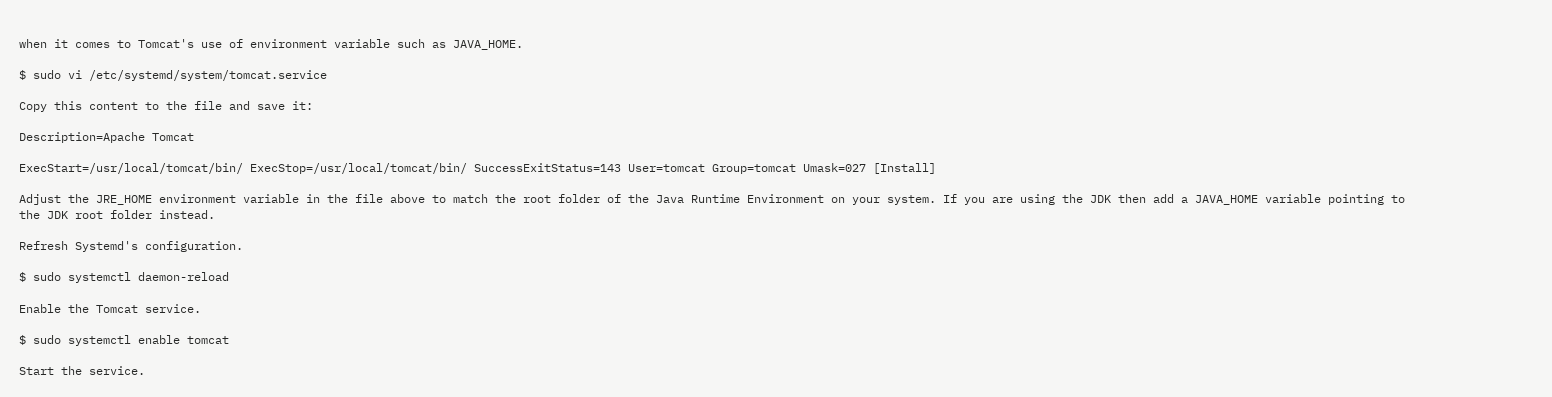when it comes to Tomcat's use of environment variable such as JAVA_HOME.

$ sudo vi /etc/systemd/system/tomcat.service

Copy this content to the file and save it:

Description=Apache Tomcat

ExecStart=/usr/local/tomcat/bin/ ExecStop=/usr/local/tomcat/bin/ SuccessExitStatus=143 User=tomcat Group=tomcat Umask=027 [Install]

Adjust the JRE_HOME environment variable in the file above to match the root folder of the Java Runtime Environment on your system. If you are using the JDK then add a JAVA_HOME variable pointing to the JDK root folder instead.

Refresh Systemd's configuration.

$ sudo systemctl daemon-reload

Enable the Tomcat service.

$ sudo systemctl enable tomcat

Start the service.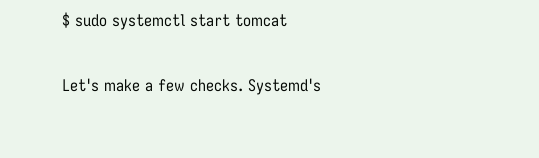$ sudo systemctl start tomcat

Let's make a few checks. Systemd's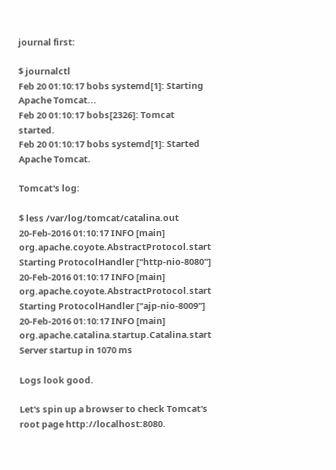journal first:

$ journalctl
Feb 20 01:10:17 bobs systemd[1]: Starting Apache Tomcat...
Feb 20 01:10:17 bobs[2326]: Tomcat started.
Feb 20 01:10:17 bobs systemd[1]: Started Apache Tomcat.

Tomcat's log:

$ less /var/log/tomcat/catalina.out
20-Feb-2016 01:10:17 INFO [main] org.apache.coyote.AbstractProtocol.start Starting ProtocolHandler ["http-nio-8080"] 20-Feb-2016 01:10:17 INFO [main] org.apache.coyote.AbstractProtocol.start Starting ProtocolHandler ["ajp-nio-8009"] 20-Feb-2016 01:10:17 INFO [main] org.apache.catalina.startup.Catalina.start Server startup in 1070 ms

Logs look good.

Let's spin up a browser to check Tomcat's root page http://localhost:8080.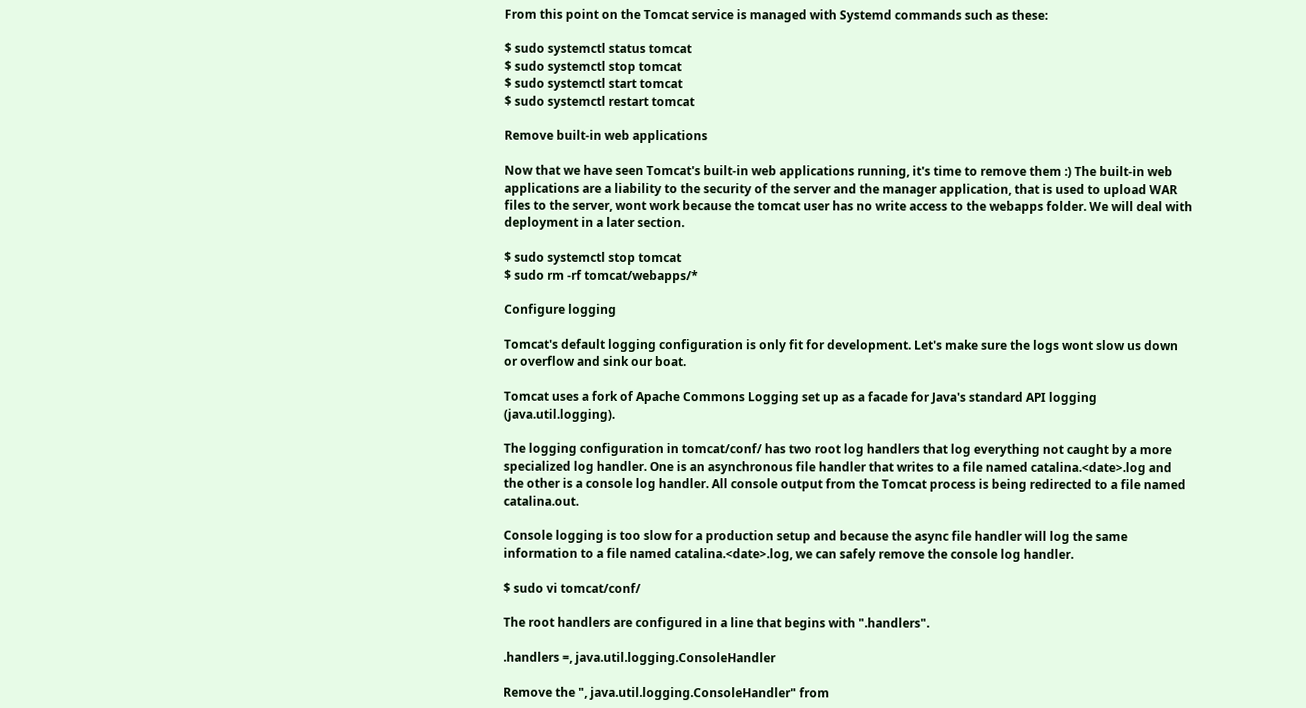From this point on the Tomcat service is managed with Systemd commands such as these:

$ sudo systemctl status tomcat
$ sudo systemctl stop tomcat
$ sudo systemctl start tomcat
$ sudo systemctl restart tomcat

Remove built-in web applications

Now that we have seen Tomcat's built-in web applications running, it's time to remove them :) The built-in web applications are a liability to the security of the server and the manager application, that is used to upload WAR files to the server, wont work because the tomcat user has no write access to the webapps folder. We will deal with deployment in a later section.

$ sudo systemctl stop tomcat
$ sudo rm -rf tomcat/webapps/*

Configure logging

Tomcat's default logging configuration is only fit for development. Let's make sure the logs wont slow us down or overflow and sink our boat.

Tomcat uses a fork of Apache Commons Logging set up as a facade for Java's standard API logging (java.util.logging).

The logging configuration in tomcat/conf/ has two root log handlers that log everything not caught by a more specialized log handler. One is an asynchronous file handler that writes to a file named catalina.<date>.log and the other is a console log handler. All console output from the Tomcat process is being redirected to a file named catalina.out.

Console logging is too slow for a production setup and because the async file handler will log the same information to a file named catalina.<date>.log, we can safely remove the console log handler.

$ sudo vi tomcat/conf/

The root handlers are configured in a line that begins with ".handlers".

.handlers =, java.util.logging.ConsoleHandler

Remove the ", java.util.logging.ConsoleHandler" from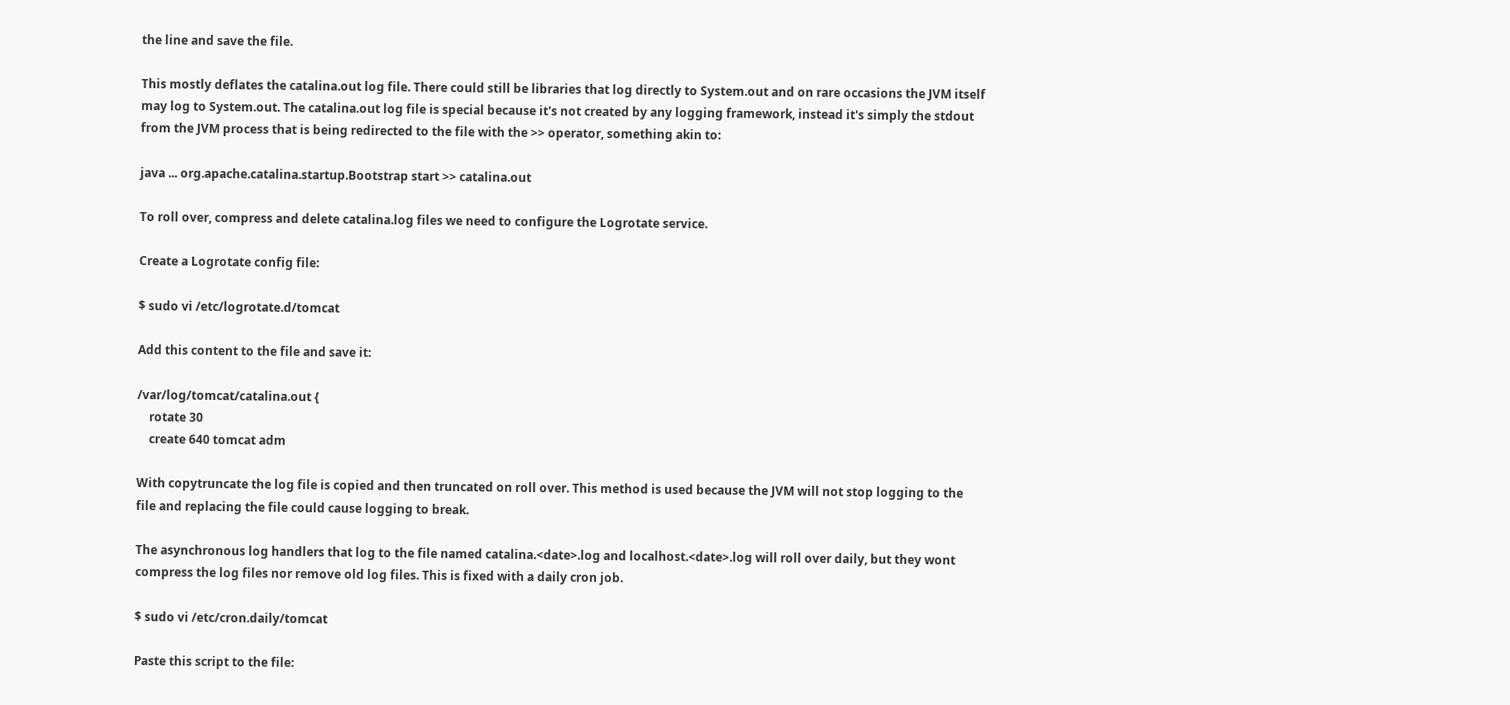the line and save the file.

This mostly deflates the catalina.out log file. There could still be libraries that log directly to System.out and on rare occasions the JVM itself may log to System.out. The catalina.out log file is special because it's not created by any logging framework, instead it's simply the stdout from the JVM process that is being redirected to the file with the >> operator, something akin to:

java ... org.apache.catalina.startup.Bootstrap start >> catalina.out

To roll over, compress and delete catalina.log files we need to configure the Logrotate service.

Create a Logrotate config file:

$ sudo vi /etc/logrotate.d/tomcat

Add this content to the file and save it:

/var/log/tomcat/catalina.out {
    rotate 30
    create 640 tomcat adm

With copytruncate the log file is copied and then truncated on roll over. This method is used because the JVM will not stop logging to the file and replacing the file could cause logging to break.

The asynchronous log handlers that log to the file named catalina.<date>.log and localhost.<date>.log will roll over daily, but they wont compress the log files nor remove old log files. This is fixed with a daily cron job.

$ sudo vi /etc/cron.daily/tomcat

Paste this script to the file: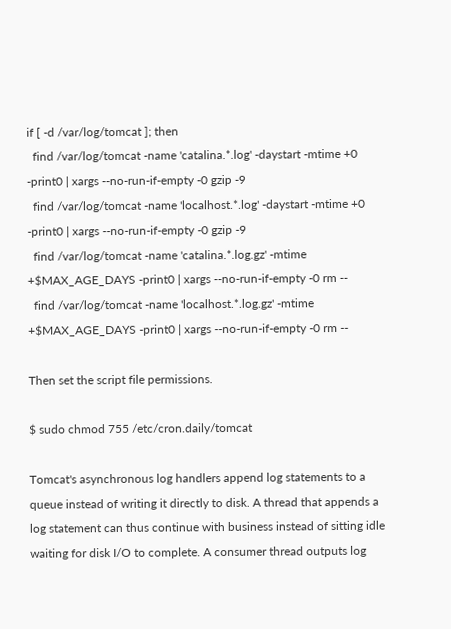if [ -d /var/log/tomcat ]; then
  find /var/log/tomcat -name 'catalina.*.log' -daystart -mtime +0 -print0 | xargs --no-run-if-empty -0 gzip -9
  find /var/log/tomcat -name 'localhost.*.log' -daystart -mtime +0 -print0 | xargs --no-run-if-empty -0 gzip -9
  find /var/log/tomcat -name 'catalina.*.log.gz' -mtime +$MAX_AGE_DAYS -print0 | xargs --no-run-if-empty -0 rm --
  find /var/log/tomcat -name 'localhost.*.log.gz' -mtime +$MAX_AGE_DAYS -print0 | xargs --no-run-if-empty -0 rm --

Then set the script file permissions.

$ sudo chmod 755 /etc/cron.daily/tomcat

Tomcat's asynchronous log handlers append log statements to a queue instead of writing it directly to disk. A thread that appends a log statement can thus continue with business instead of sitting idle waiting for disk I/O to complete. A consumer thread outputs log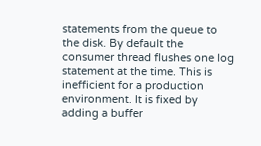statements from the queue to the disk. By default the consumer thread flushes one log statement at the time. This is inefficient for a production environment. It is fixed by adding a buffer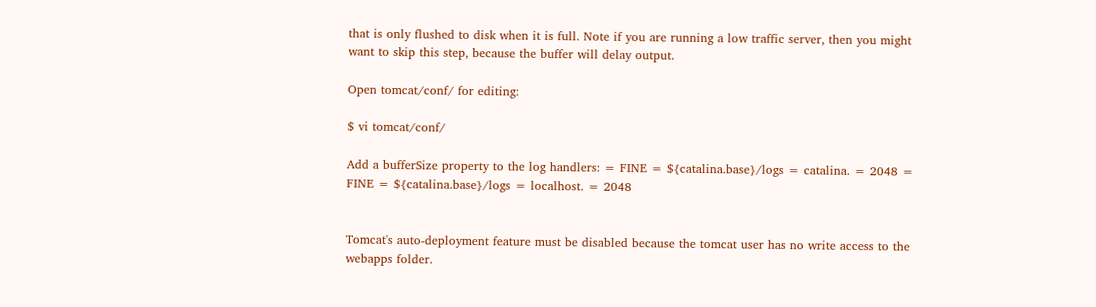that is only flushed to disk when it is full. Note if you are running a low traffic server, then you might want to skip this step, because the buffer will delay output.

Open tomcat/conf/ for editing:

$ vi tomcat/conf/

Add a bufferSize property to the log handlers: = FINE = ${catalina.base}/logs = catalina. = 2048 = FINE = ${catalina.base}/logs = localhost. = 2048


Tomcat's auto-deployment feature must be disabled because the tomcat user has no write access to the webapps folder.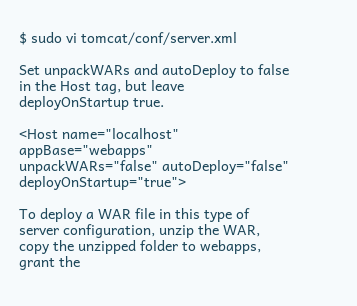$ sudo vi tomcat/conf/server.xml

Set unpackWARs and autoDeploy to false in the Host tag, but leave deployOnStartup true.

<Host name="localhost" appBase="webapps" unpackWARs="false" autoDeploy="false" deployOnStartup="true">

To deploy a WAR file in this type of server configuration, unzip the WAR, copy the unzipped folder to webapps, grant the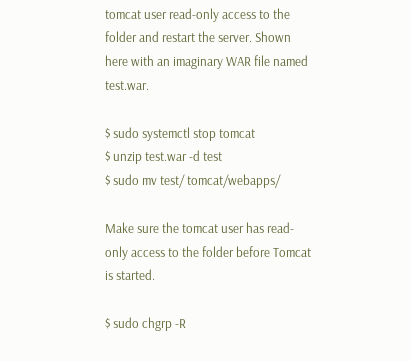tomcat user read-only access to the folder and restart the server. Shown here with an imaginary WAR file named test.war.

$ sudo systemctl stop tomcat
$ unzip test.war -d test
$ sudo mv test/ tomcat/webapps/

Make sure the tomcat user has read-only access to the folder before Tomcat is started.

$ sudo chgrp -R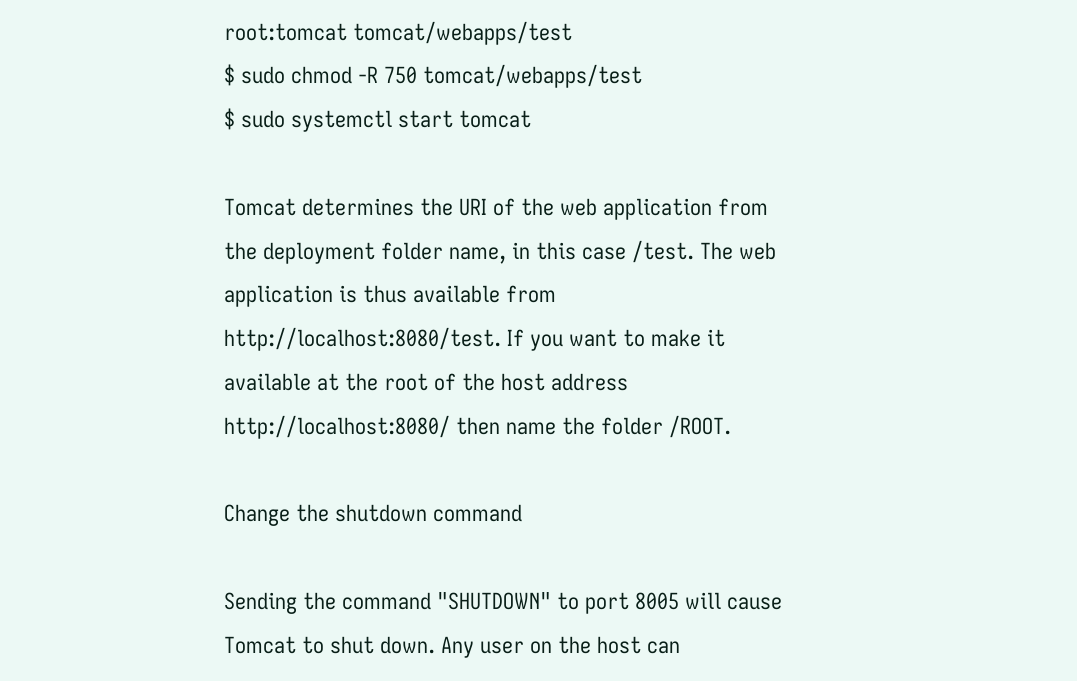root:tomcat tomcat/webapps/test
$ sudo chmod -R 750 tomcat/webapps/test
$ sudo systemctl start tomcat

Tomcat determines the URI of the web application from the deployment folder name, in this case /test. The web application is thus available from http://localhost:8080/test. If you want to make it available at the root of the host address http://localhost:8080/ then name the folder /ROOT.

Change the shutdown command

Sending the command "SHUTDOWN" to port 8005 will cause Tomcat to shut down. Any user on the host can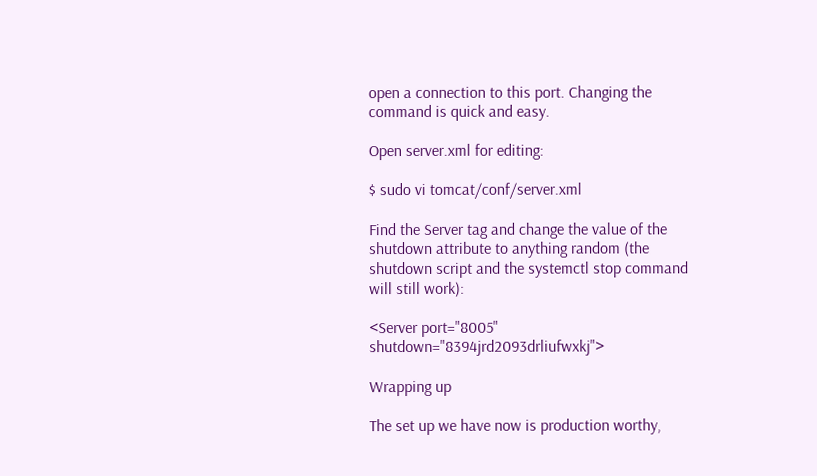open a connection to this port. Changing the command is quick and easy.

Open server.xml for editing:

$ sudo vi tomcat/conf/server.xml

Find the Server tag and change the value of the shutdown attribute to anything random (the shutdown script and the systemctl stop command will still work):

<Server port="8005" shutdown="8394jrd2093drliufwxkj">

Wrapping up

The set up we have now is production worthy,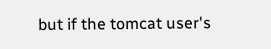but if the tomcat user's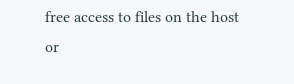free access to files on the host or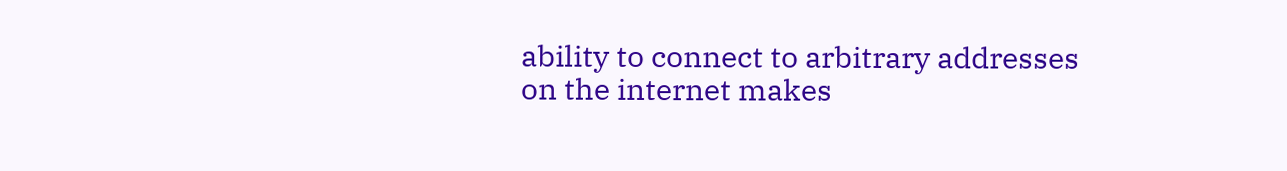ability to connect to arbitrary addresses on the internet makes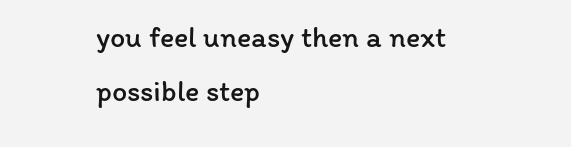you feel uneasy then a next possible step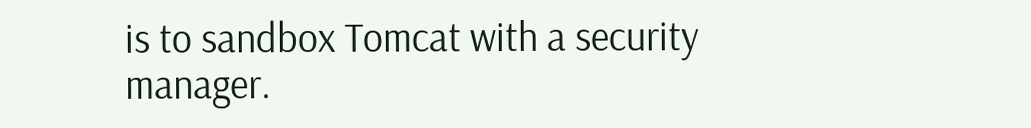is to sandbox Tomcat with a security manager.